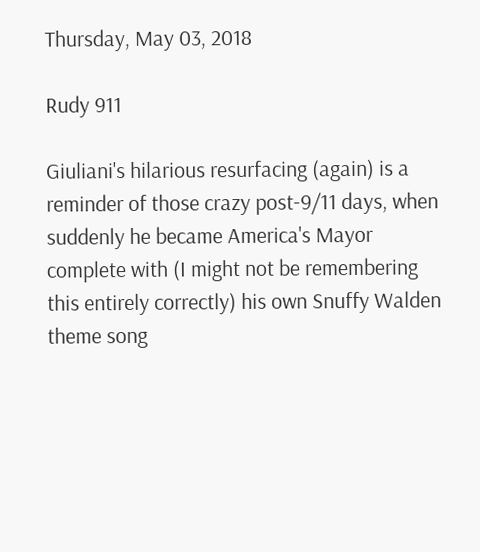Thursday, May 03, 2018

Rudy 911

Giuliani's hilarious resurfacing (again) is a reminder of those crazy post-9/11 days, when suddenly he became America's Mayor complete with (I might not be remembering this entirely correctly) his own Snuffy Walden theme song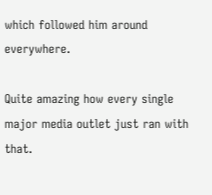which followed him around everywhere.

Quite amazing how every single major media outlet just ran with that.